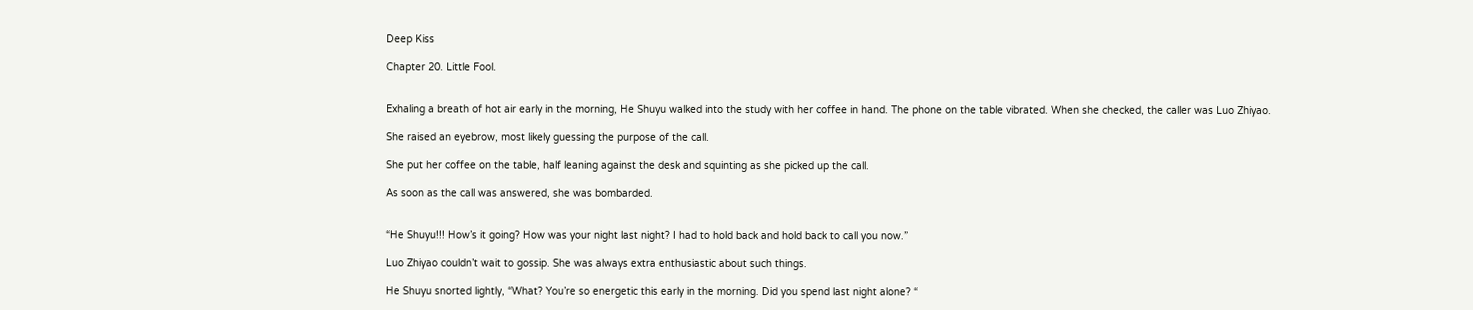Deep Kiss

Chapter 20. Little Fool.


Exhaling a breath of hot air early in the morning, He Shuyu walked into the study with her coffee in hand. The phone on the table vibrated. When she checked, the caller was Luo Zhiyao.

She raised an eyebrow, most likely guessing the purpose of the call.

She put her coffee on the table, half leaning against the desk and squinting as she picked up the call.

As soon as the call was answered, she was bombarded.


“He Shuyu!!! How’s it going? How was your night last night? I had to hold back and hold back to call you now.”

Luo Zhiyao couldn’t wait to gossip. She was always extra enthusiastic about such things.

He Shuyu snorted lightly, “What? You’re so energetic this early in the morning. Did you spend last night alone? “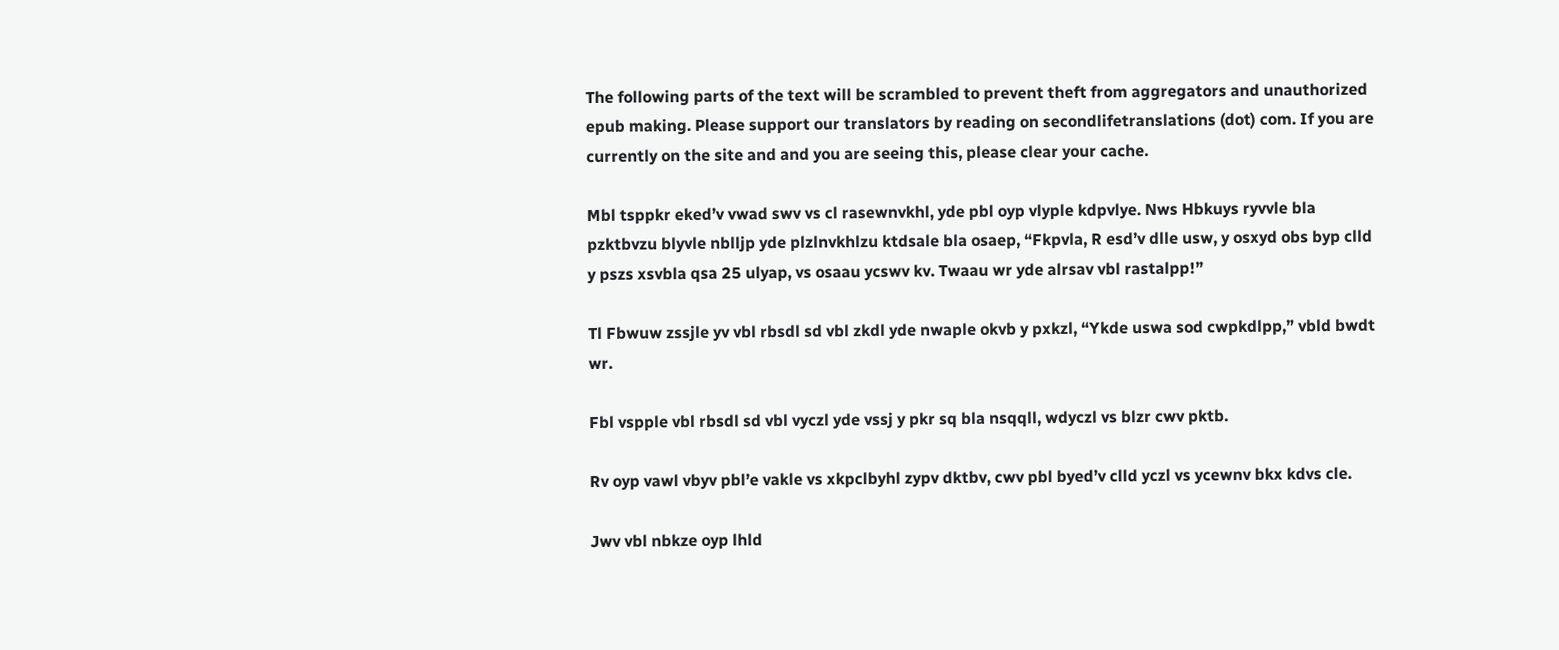The following parts of the text will be scrambled to prevent theft from aggregators and unauthorized epub making. Please support our translators by reading on secondlifetranslations (dot) com. If you are currently on the site and and you are seeing this, please clear your cache.

Mbl tsppkr eked’v vwad swv vs cl rasewnvkhl, yde pbl oyp vlyple kdpvlye. Nws Hbkuys ryvvle bla pzktbvzu blyvle nblljp yde plzlnvkhlzu ktdsale bla osaep, “Fkpvla, R esd’v dlle usw, y osxyd obs byp clld y pszs xsvbla qsa 25 ulyap, vs osaau ycswv kv. Twaau wr yde alrsav vbl rastalpp!”

Tl Fbwuw zssjle yv vbl rbsdl sd vbl zkdl yde nwaple okvb y pxkzl, “Ykde uswa sod cwpkdlpp,” vbld bwdt wr.

Fbl vspple vbl rbsdl sd vbl vyczl yde vssj y pkr sq bla nsqqll, wdyczl vs blzr cwv pktb.

Rv oyp vawl vbyv pbl’e vakle vs xkpclbyhl zypv dktbv, cwv pbl byed’v clld yczl vs ycewnv bkx kdvs cle.

Jwv vbl nbkze oyp lhld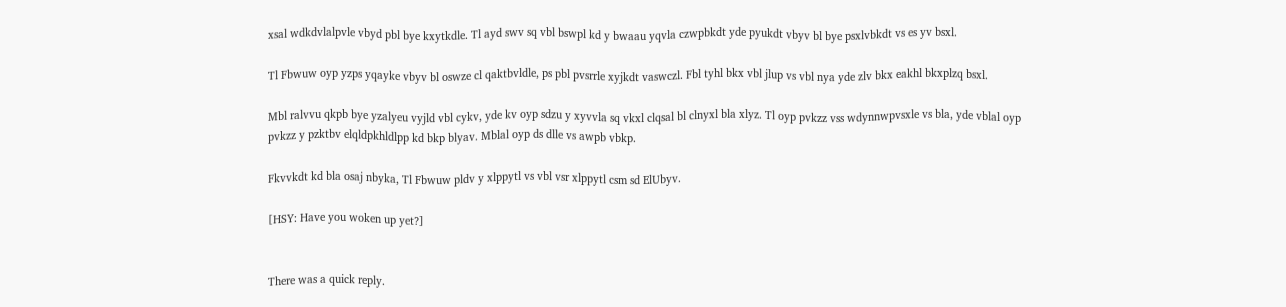xsal wdkdvlalpvle vbyd pbl bye kxytkdle. Tl ayd swv sq vbl bswpl kd y bwaau yqvla czwpbkdt yde pyukdt vbyv bl bye psxlvbkdt vs es yv bsxl.

Tl Fbwuw oyp yzps yqayke vbyv bl oswze cl qaktbvldle, ps pbl pvsrrle xyjkdt vaswczl. Fbl tyhl bkx vbl jlup vs vbl nya yde zlv bkx eakhl bkxplzq bsxl.

Mbl ralvvu qkpb bye yzalyeu vyjld vbl cykv, yde kv oyp sdzu y xyvvla sq vkxl clqsal bl clnyxl bla xlyz. Tl oyp pvkzz vss wdynnwpvsxle vs bla, yde vblal oyp pvkzz y pzktbv elqldpkhldlpp kd bkp blyav. Mblal oyp ds dlle vs awpb vbkp.

Fkvvkdt kd bla osaj nbyka, Tl Fbwuw pldv y xlppytl vs vbl vsr xlppytl csm sd ElUbyv.

[HSY: Have you woken up yet?]


There was a quick reply.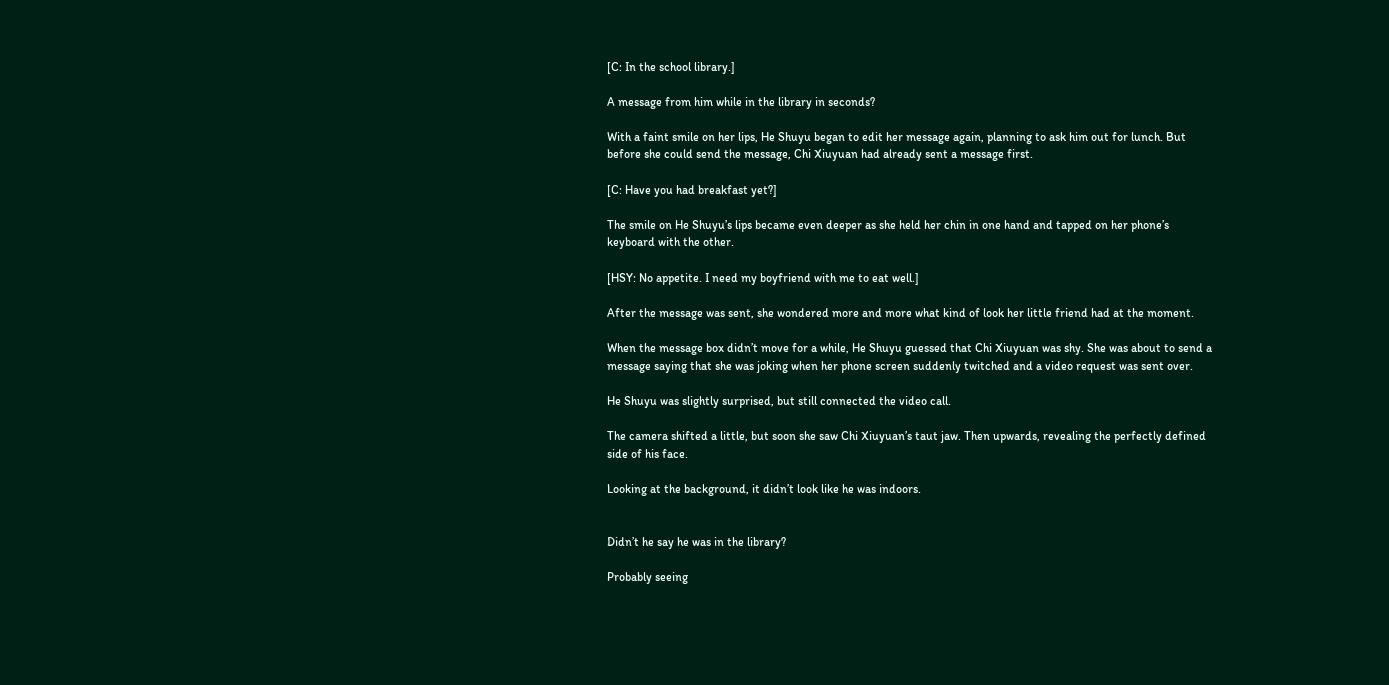[C: In the school library.]

A message from him while in the library in seconds?

With a faint smile on her lips, He Shuyu began to edit her message again, planning to ask him out for lunch. But before she could send the message, Chi Xiuyuan had already sent a message first.

[C: Have you had breakfast yet?]

The smile on He Shuyu’s lips became even deeper as she held her chin in one hand and tapped on her phone’s keyboard with the other.

[HSY: No appetite. I need my boyfriend with me to eat well.]

After the message was sent, she wondered more and more what kind of look her little friend had at the moment.

When the message box didn’t move for a while, He Shuyu guessed that Chi Xiuyuan was shy. She was about to send a message saying that she was joking when her phone screen suddenly twitched and a video request was sent over.

He Shuyu was slightly surprised, but still connected the video call.

The camera shifted a little, but soon she saw Chi Xiuyuan’s taut jaw. Then upwards, revealing the perfectly defined side of his face.

Looking at the background, it didn’t look like he was indoors.


Didn’t he say he was in the library?

Probably seeing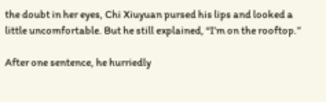the doubt in her eyes, Chi Xiuyuan pursed his lips and looked a little uncomfortable. But he still explained, “I’m on the rooftop.”

After one sentence, he hurriedly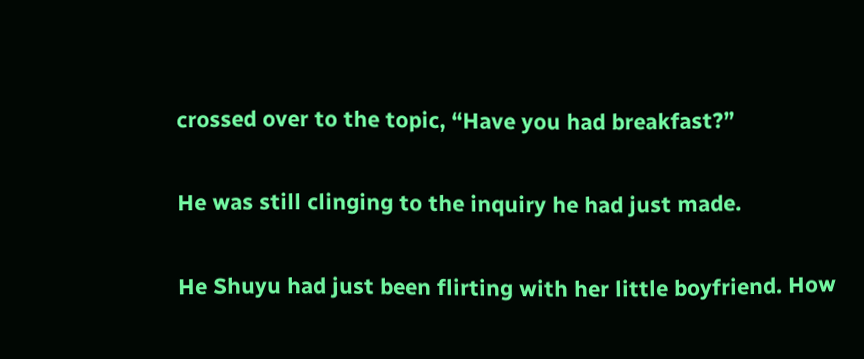crossed over to the topic, “Have you had breakfast?”

He was still clinging to the inquiry he had just made.

He Shuyu had just been flirting with her little boyfriend. How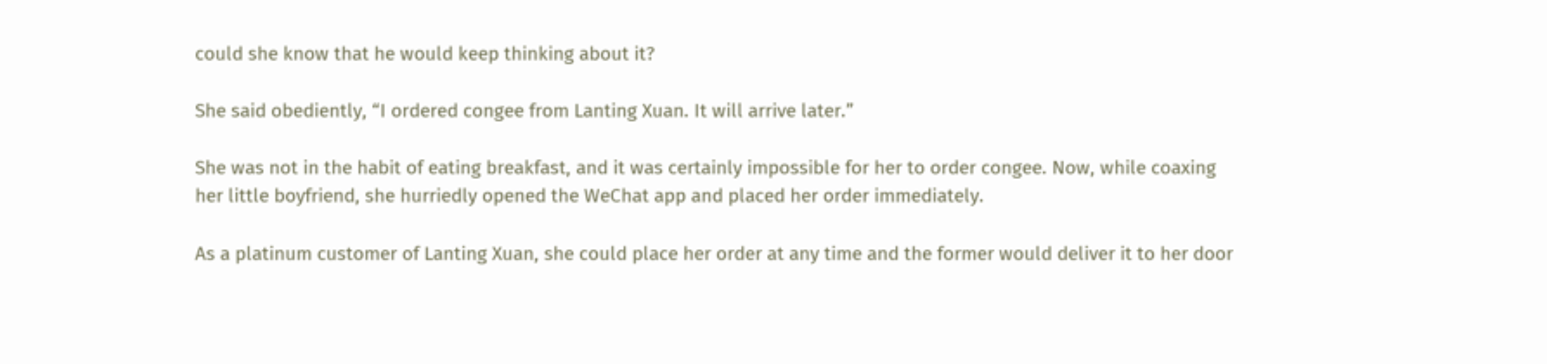could she know that he would keep thinking about it?

She said obediently, “I ordered congee from Lanting Xuan. It will arrive later.”

She was not in the habit of eating breakfast, and it was certainly impossible for her to order congee. Now, while coaxing her little boyfriend, she hurriedly opened the WeChat app and placed her order immediately.

As a platinum customer of Lanting Xuan, she could place her order at any time and the former would deliver it to her door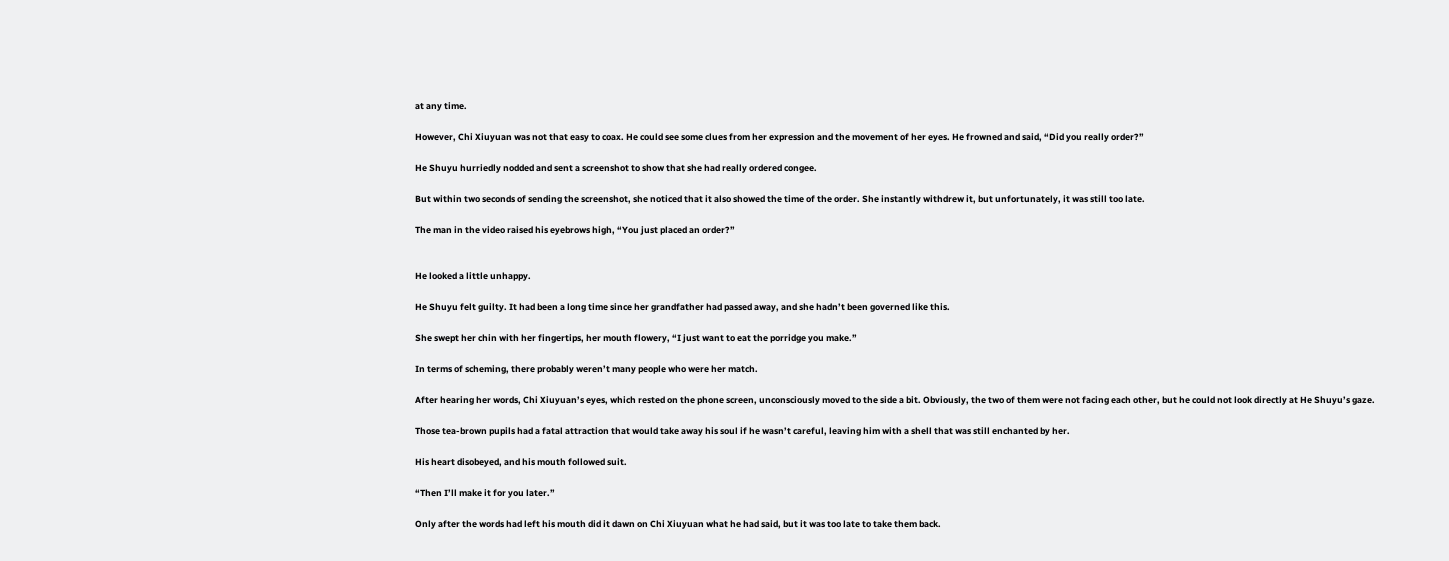at any time.

However, Chi Xiuyuan was not that easy to coax. He could see some clues from her expression and the movement of her eyes. He frowned and said, “Did you really order?”

He Shuyu hurriedly nodded and sent a screenshot to show that she had really ordered congee.

But within two seconds of sending the screenshot, she noticed that it also showed the time of the order. She instantly withdrew it, but unfortunately, it was still too late.

The man in the video raised his eyebrows high, “You just placed an order?”


He looked a little unhappy.

He Shuyu felt guilty. It had been a long time since her grandfather had passed away, and she hadn’t been governed like this.

She swept her chin with her fingertips, her mouth flowery, “I just want to eat the porridge you make.”

In terms of scheming, there probably weren’t many people who were her match.

After hearing her words, Chi Xiuyuan’s eyes, which rested on the phone screen, unconsciously moved to the side a bit. Obviously, the two of them were not facing each other, but he could not look directly at He Shuyu’s gaze.

Those tea-brown pupils had a fatal attraction that would take away his soul if he wasn’t careful, leaving him with a shell that was still enchanted by her.

His heart disobeyed, and his mouth followed suit.

“Then I’ll make it for you later.”

Only after the words had left his mouth did it dawn on Chi Xiuyuan what he had said, but it was too late to take them back.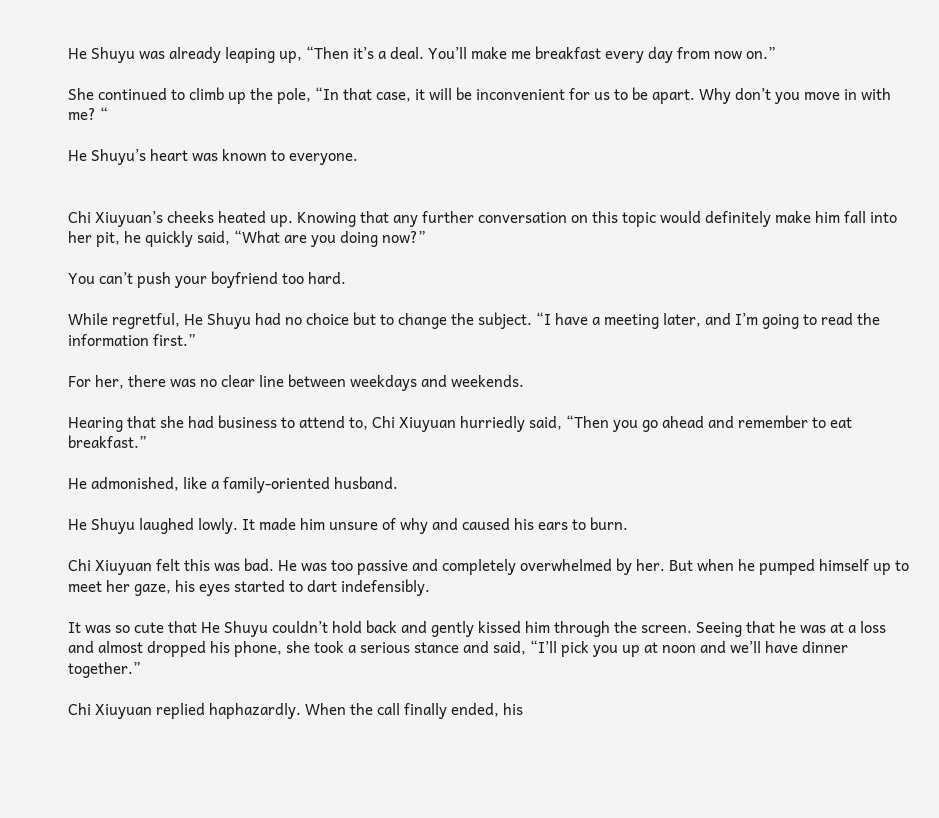He Shuyu was already leaping up, “Then it’s a deal. You’ll make me breakfast every day from now on.”

She continued to climb up the pole, “In that case, it will be inconvenient for us to be apart. Why don’t you move in with me? “

He Shuyu’s heart was known to everyone.


Chi Xiuyuan’s cheeks heated up. Knowing that any further conversation on this topic would definitely make him fall into her pit, he quickly said, “What are you doing now?”

You can’t push your boyfriend too hard.

While regretful, He Shuyu had no choice but to change the subject. “I have a meeting later, and I’m going to read the information first.”

For her, there was no clear line between weekdays and weekends.

Hearing that she had business to attend to, Chi Xiuyuan hurriedly said, “Then you go ahead and remember to eat breakfast.”

He admonished, like a family-oriented husband.

He Shuyu laughed lowly. It made him unsure of why and caused his ears to burn.

Chi Xiuyuan felt this was bad. He was too passive and completely overwhelmed by her. But when he pumped himself up to meet her gaze, his eyes started to dart indefensibly.

It was so cute that He Shuyu couldn’t hold back and gently kissed him through the screen. Seeing that he was at a loss and almost dropped his phone, she took a serious stance and said, “I’ll pick you up at noon and we’ll have dinner together.”

Chi Xiuyuan replied haphazardly. When the call finally ended, his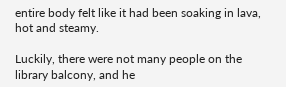entire body felt like it had been soaking in lava, hot and steamy.

Luckily, there were not many people on the library balcony, and he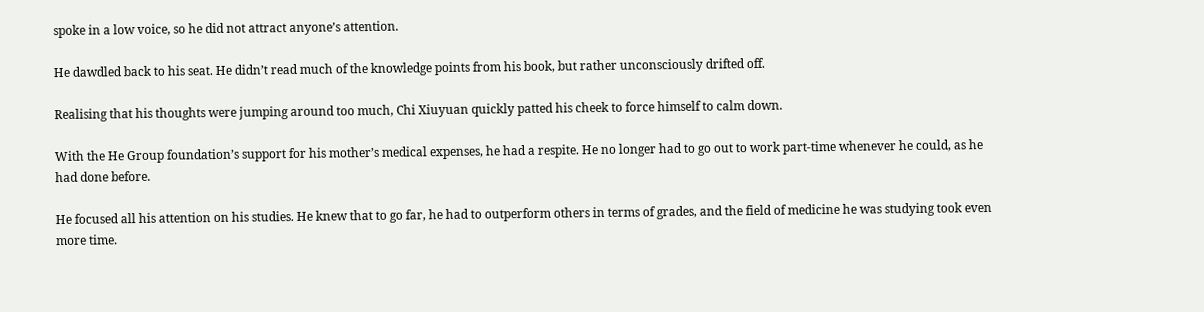spoke in a low voice, so he did not attract anyone’s attention.

He dawdled back to his seat. He didn’t read much of the knowledge points from his book, but rather unconsciously drifted off.

Realising that his thoughts were jumping around too much, Chi Xiuyuan quickly patted his cheek to force himself to calm down.

With the He Group foundation’s support for his mother’s medical expenses, he had a respite. He no longer had to go out to work part-time whenever he could, as he had done before.

He focused all his attention on his studies. He knew that to go far, he had to outperform others in terms of grades, and the field of medicine he was studying took even more time.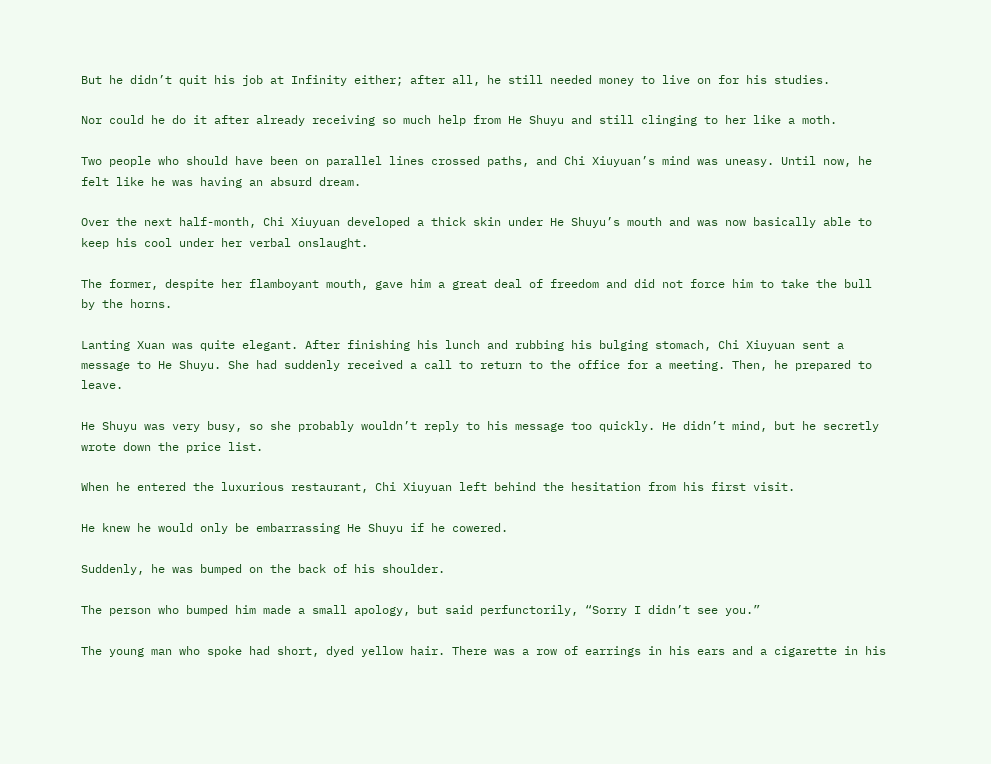But he didn’t quit his job at Infinity either; after all, he still needed money to live on for his studies.

Nor could he do it after already receiving so much help from He Shuyu and still clinging to her like a moth.

Two people who should have been on parallel lines crossed paths, and Chi Xiuyuan’s mind was uneasy. Until now, he felt like he was having an absurd dream.

Over the next half-month, Chi Xiuyuan developed a thick skin under He Shuyu’s mouth and was now basically able to keep his cool under her verbal onslaught.

The former, despite her flamboyant mouth, gave him a great deal of freedom and did not force him to take the bull by the horns.

Lanting Xuan was quite elegant. After finishing his lunch and rubbing his bulging stomach, Chi Xiuyuan sent a message to He Shuyu. She had suddenly received a call to return to the office for a meeting. Then, he prepared to leave.

He Shuyu was very busy, so she probably wouldn’t reply to his message too quickly. He didn’t mind, but he secretly wrote down the price list.

When he entered the luxurious restaurant, Chi Xiuyuan left behind the hesitation from his first visit.

He knew he would only be embarrassing He Shuyu if he cowered.

Suddenly, he was bumped on the back of his shoulder.

The person who bumped him made a small apology, but said perfunctorily, “Sorry I didn’t see you.”

The young man who spoke had short, dyed yellow hair. There was a row of earrings in his ears and a cigarette in his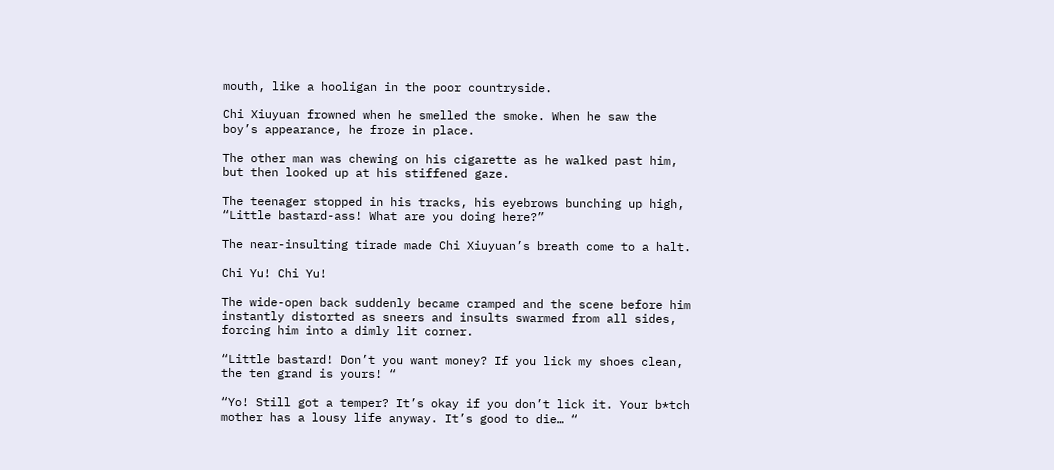mouth, like a hooligan in the poor countryside.

Chi Xiuyuan frowned when he smelled the smoke. When he saw the boy’s appearance, he froze in place.

The other man was chewing on his cigarette as he walked past him, but then looked up at his stiffened gaze.

The teenager stopped in his tracks, his eyebrows bunching up high, “Little bastard-ass! What are you doing here?”

The near-insulting tirade made Chi Xiuyuan’s breath come to a halt.

Chi Yu! Chi Yu!

The wide-open back suddenly became cramped and the scene before him instantly distorted as sneers and insults swarmed from all sides, forcing him into a dimly lit corner.

“Little bastard! Don’t you want money? If you lick my shoes clean, the ten grand is yours! “

“Yo! Still got a temper? It’s okay if you don’t lick it. Your b*tch mother has a lousy life anyway. It’s good to die… “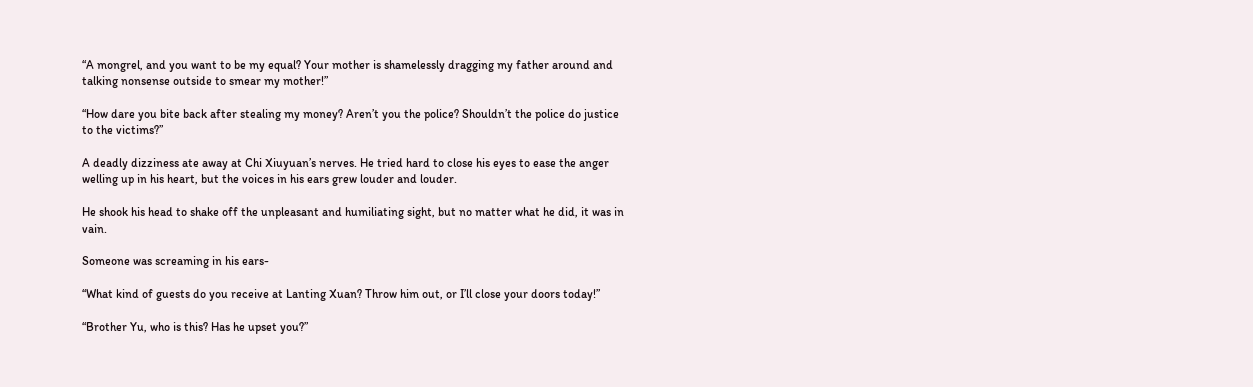“A mongrel, and you want to be my equal? Your mother is shamelessly dragging my father around and talking nonsense outside to smear my mother!”

“How dare you bite back after stealing my money? Aren’t you the police? Shouldn’t the police do justice to the victims?”

A deadly dizziness ate away at Chi Xiuyuan’s nerves. He tried hard to close his eyes to ease the anger welling up in his heart, but the voices in his ears grew louder and louder.

He shook his head to shake off the unpleasant and humiliating sight, but no matter what he did, it was in vain.

Someone was screaming in his ears-

“What kind of guests do you receive at Lanting Xuan? Throw him out, or I’ll close your doors today!”

“Brother Yu, who is this? Has he upset you?”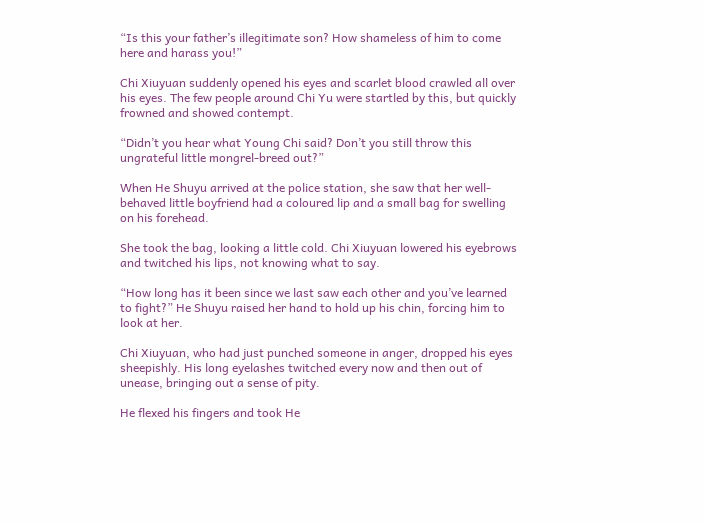“Is this your father’s illegitimate son? How shameless of him to come here and harass you!”

Chi Xiuyuan suddenly opened his eyes and scarlet blood crawled all over his eyes. The few people around Chi Yu were startled by this, but quickly frowned and showed contempt.

“Didn’t you hear what Young Chi said? Don’t you still throw this ungrateful little mongrel-breed out?”

When He Shuyu arrived at the police station, she saw that her well-behaved little boyfriend had a coloured lip and a small bag for swelling on his forehead.

She took the bag, looking a little cold. Chi Xiuyuan lowered his eyebrows and twitched his lips, not knowing what to say.

“How long has it been since we last saw each other and you’ve learned to fight?” He Shuyu raised her hand to hold up his chin, forcing him to look at her.

Chi Xiuyuan, who had just punched someone in anger, dropped his eyes sheepishly. His long eyelashes twitched every now and then out of unease, bringing out a sense of pity.

He flexed his fingers and took He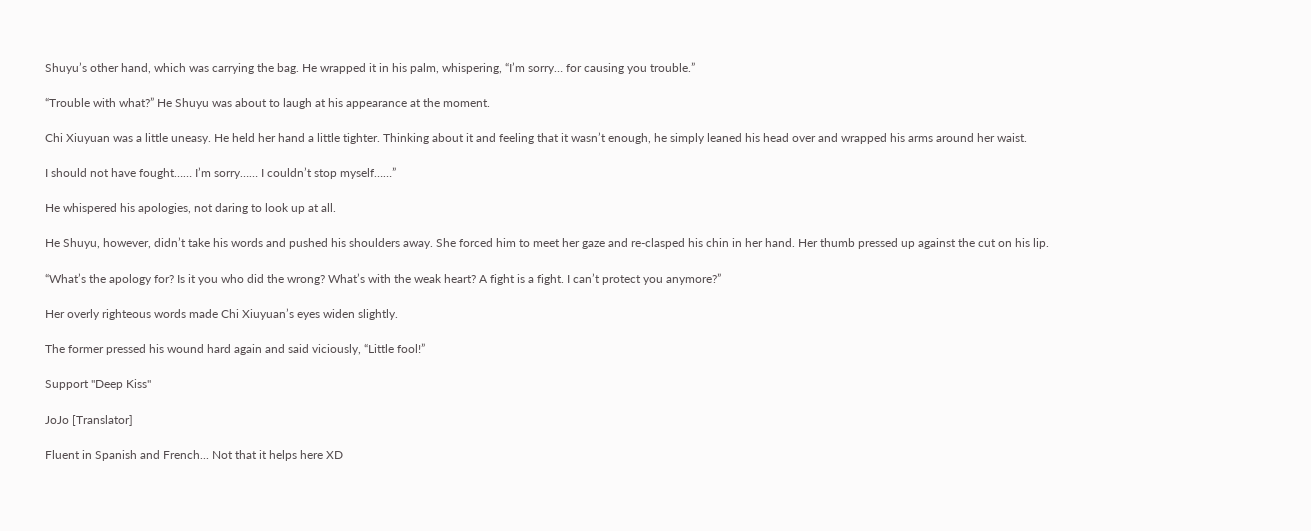Shuyu’s other hand, which was carrying the bag. He wrapped it in his palm, whispering, “I’m sorry… for causing you trouble.”

“Trouble with what?” He Shuyu was about to laugh at his appearance at the moment.

Chi Xiuyuan was a little uneasy. He held her hand a little tighter. Thinking about it and feeling that it wasn’t enough, he simply leaned his head over and wrapped his arms around her waist.

I should not have fought…… I’m sorry…… I couldn’t stop myself……”

He whispered his apologies, not daring to look up at all.

He Shuyu, however, didn’t take his words and pushed his shoulders away. She forced him to meet her gaze and re-clasped his chin in her hand. Her thumb pressed up against the cut on his lip.

“What’s the apology for? Is it you who did the wrong? What’s with the weak heart? A fight is a fight. I can’t protect you anymore?”

Her overly righteous words made Chi Xiuyuan’s eyes widen slightly.

The former pressed his wound hard again and said viciously, “Little fool!”

Support "Deep Kiss"

JoJo [Translator]

Fluent in Spanish and French... Not that it helps here XD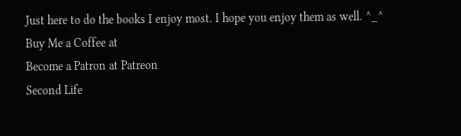Just here to do the books I enjoy most. I hope you enjoy them as well. ^_^
Buy Me a Coffee at
Become a Patron at Patreon
Second Life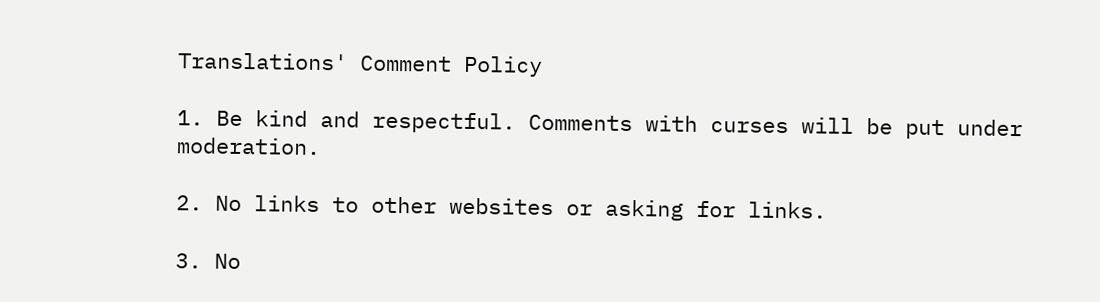Translations' Comment Policy

1. Be kind and respectful. Comments with curses will be put under moderation.

2. No links to other websites or asking for links.

3. No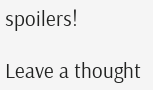spoilers!

Leave a thought